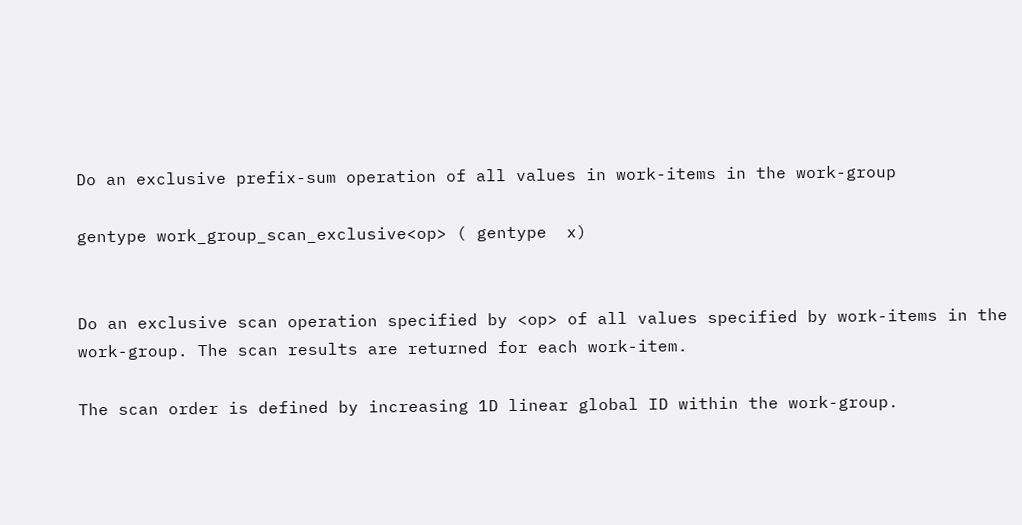Do an exclusive prefix-sum operation of all values in work-items in the work-group

gentype work_group_scan_exclusive<op> ( gentype  x)


Do an exclusive scan operation specified by <op> of all values specified by work-items in the work-group. The scan results are returned for each work-item.

The scan order is defined by increasing 1D linear global ID within the work-group.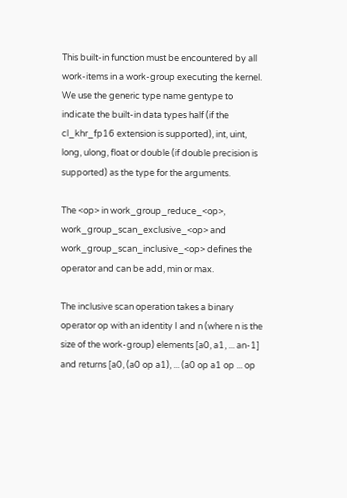This built-in function must be encountered by all work-items in a work-group executing the kernel. We use the generic type name gentype to indicate the built-in data types half (if the cl_khr_fp16 extension is supported), int, uint, long, ulong, float or double (if double precision is supported) as the type for the arguments.

The <op> in work_group_reduce_<op>, work_group_scan_exclusive_<op> and work_group_scan_inclusive_<op> defines the operator and can be add, min or max.

The inclusive scan operation takes a binary operator op with an identity I and n (where n is the size of the work-group) elements [a0, a1, ... an-1] and returns [a0, (a0 op a1), ... (a0 op a1 op ... op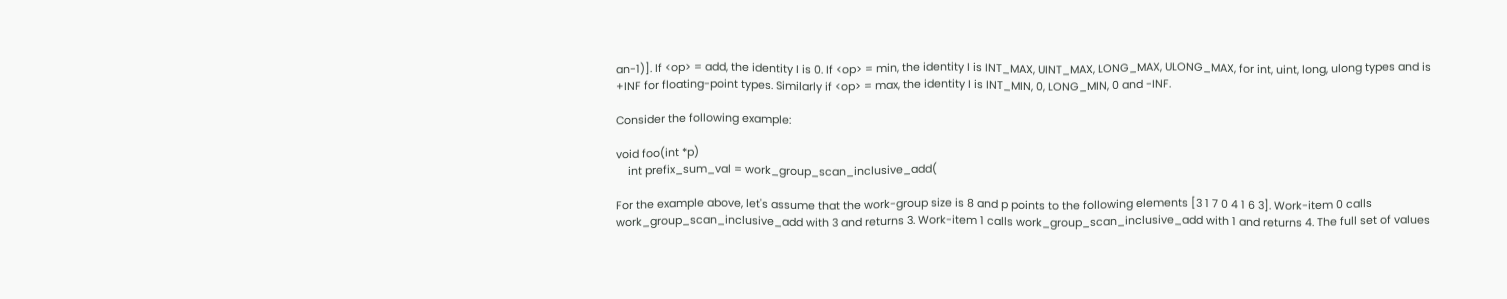an-1)]. If <op> = add, the identity I is 0. If <op> = min, the identity I is INT_MAX, UINT_MAX, LONG_MAX, ULONG_MAX, for int, uint, long, ulong types and is +INF for floating-point types. Similarly if <op> = max, the identity I is INT_MIN, 0, LONG_MIN, 0 and -INF.

Consider the following example:

void foo(int *p)
    int prefix_sum_val = work_group_scan_inclusive_add(

For the example above, let's assume that the work-group size is 8 and p points to the following elements [3 1 7 0 4 1 6 3]. Work-item 0 calls work_group_scan_inclusive_add with 3 and returns 3. Work-item 1 calls work_group_scan_inclusive_add with 1 and returns 4. The full set of values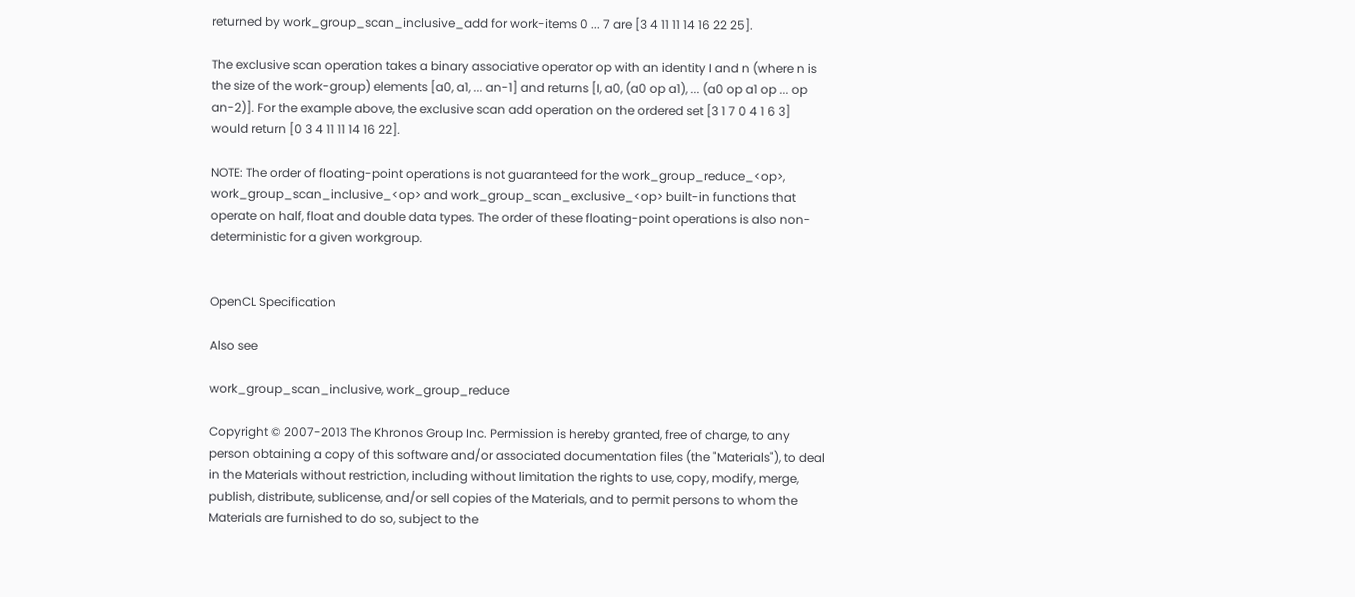returned by work_group_scan_inclusive_add for work-items 0 ... 7 are [3 4 11 11 14 16 22 25].

The exclusive scan operation takes a binary associative operator op with an identity I and n (where n is the size of the work-group) elements [a0, a1, ... an-1] and returns [I, a0, (a0 op a1), ... (a0 op a1 op ... op an-2)]. For the example above, the exclusive scan add operation on the ordered set [3 1 7 0 4 1 6 3] would return [0 3 4 11 11 14 16 22].

NOTE: The order of floating-point operations is not guaranteed for the work_group_reduce_<op>, work_group_scan_inclusive_<op> and work_group_scan_exclusive_<op> built-in functions that operate on half, float and double data types. The order of these floating-point operations is also non-deterministic for a given workgroup.


OpenCL Specification

Also see

work_group_scan_inclusive, work_group_reduce

Copyright © 2007-2013 The Khronos Group Inc. Permission is hereby granted, free of charge, to any person obtaining a copy of this software and/or associated documentation files (the "Materials"), to deal in the Materials without restriction, including without limitation the rights to use, copy, modify, merge, publish, distribute, sublicense, and/or sell copies of the Materials, and to permit persons to whom the Materials are furnished to do so, subject to the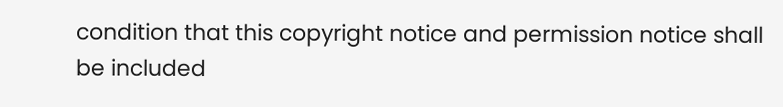condition that this copyright notice and permission notice shall be included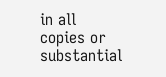in all copies or substantial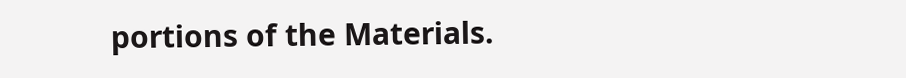portions of the Materials.